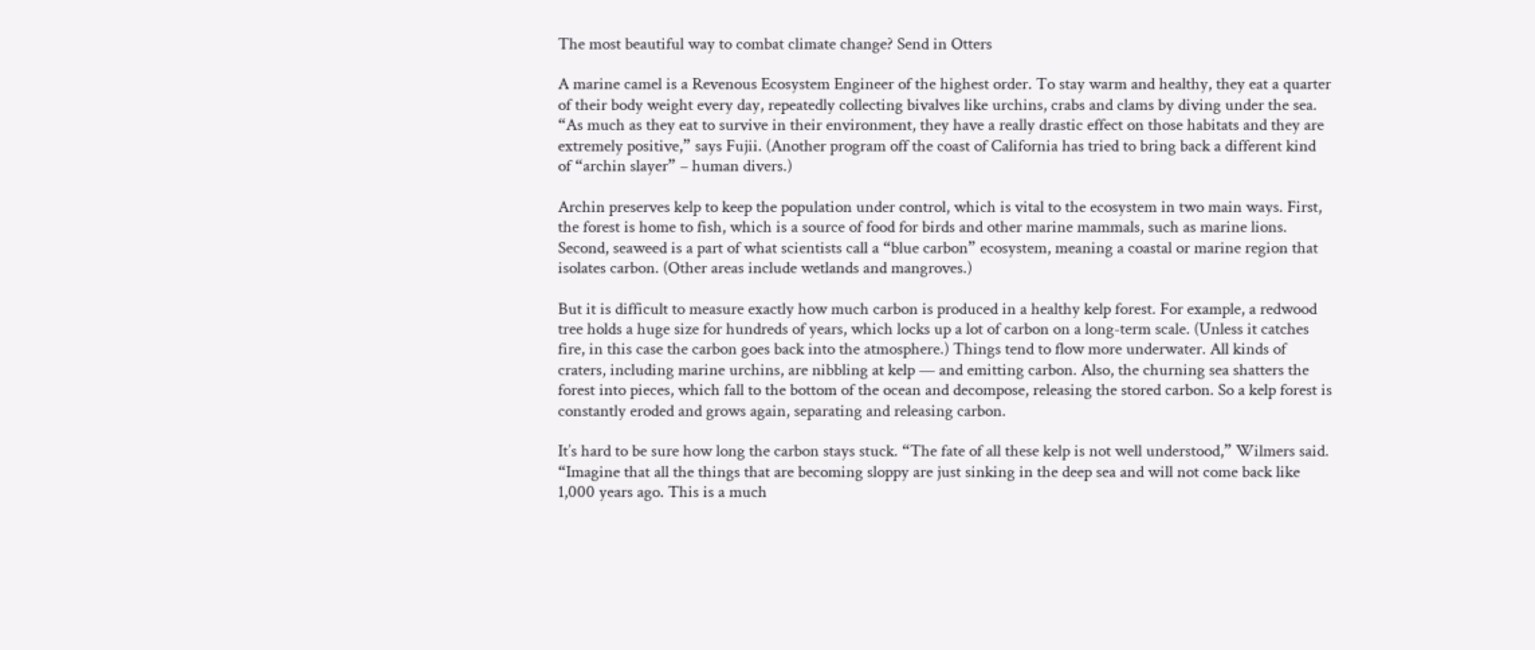The most beautiful way to combat climate change? Send in Otters

A marine camel is a Revenous Ecosystem Engineer of the highest order. To stay warm and healthy, they eat a quarter of their body weight every day, repeatedly collecting bivalves like urchins, crabs and clams by diving under the sea. “As much as they eat to survive in their environment, they have a really drastic effect on those habitats and they are extremely positive,” says Fujii. (Another program off the coast of California has tried to bring back a different kind of “archin slayer” – human divers.)

Archin preserves kelp to keep the population under control, which is vital to the ecosystem in two main ways. First, the forest is home to fish, which is a source of food for birds and other marine mammals, such as marine lions. Second, seaweed is a part of what scientists call a “blue carbon” ecosystem, meaning a coastal or marine region that isolates carbon. (Other areas include wetlands and mangroves.)

But it is difficult to measure exactly how much carbon is produced in a healthy kelp forest. For example, a redwood tree holds a huge size for hundreds of years, which locks up a lot of carbon on a long-term scale. (Unless it catches fire, in this case the carbon goes back into the atmosphere.) Things tend to flow more underwater. All kinds of craters, including marine urchins, are nibbling at kelp — and emitting carbon. Also, the churning sea shatters the forest into pieces, which fall to the bottom of the ocean and decompose, releasing the stored carbon. So a kelp forest is constantly eroded and grows again, separating and releasing carbon.

It’s hard to be sure how long the carbon stays stuck. “The fate of all these kelp is not well understood,” Wilmers said. “Imagine that all the things that are becoming sloppy are just sinking in the deep sea and will not come back like 1,000 years ago. This is a much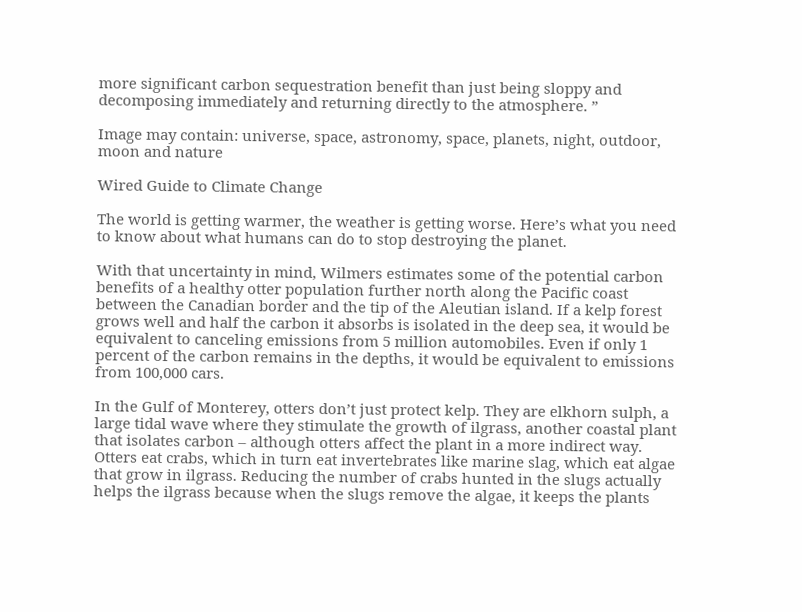more significant carbon sequestration benefit than just being sloppy and decomposing immediately and returning directly to the atmosphere. ”

Image may contain: universe, space, astronomy, space, planets, night, outdoor, moon and nature

Wired Guide to Climate Change

The world is getting warmer, the weather is getting worse. Here’s what you need to know about what humans can do to stop destroying the planet.

With that uncertainty in mind, Wilmers estimates some of the potential carbon benefits of a healthy otter population further north along the Pacific coast between the Canadian border and the tip of the Aleutian island. If a kelp forest grows well and half the carbon it absorbs is isolated in the deep sea, it would be equivalent to canceling emissions from 5 million automobiles. Even if only 1 percent of the carbon remains in the depths, it would be equivalent to emissions from 100,000 cars.

In the Gulf of Monterey, otters don’t just protect kelp. They are elkhorn sulph, a large tidal wave where they stimulate the growth of ilgrass, another coastal plant that isolates carbon – although otters affect the plant in a more indirect way. Otters eat crabs, which in turn eat invertebrates like marine slag, which eat algae that grow in ilgrass. Reducing the number of crabs hunted in the slugs actually helps the ilgrass because when the slugs remove the algae, it keeps the plants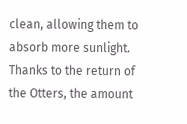clean, allowing them to absorb more sunlight. Thanks to the return of the Otters, the amount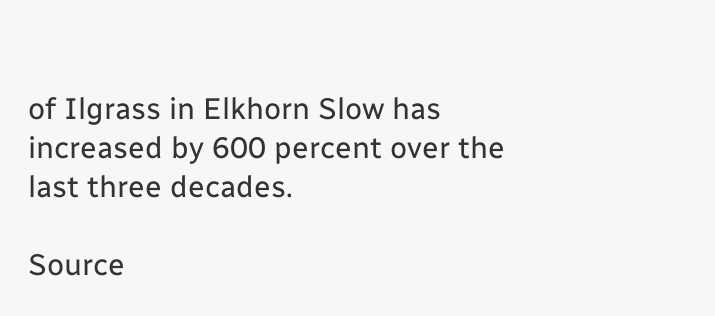of Ilgrass in Elkhorn Slow has increased by 600 percent over the last three decades.

Source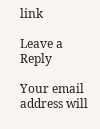link

Leave a Reply

Your email address will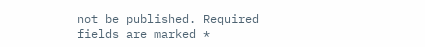not be published. Required fields are marked *